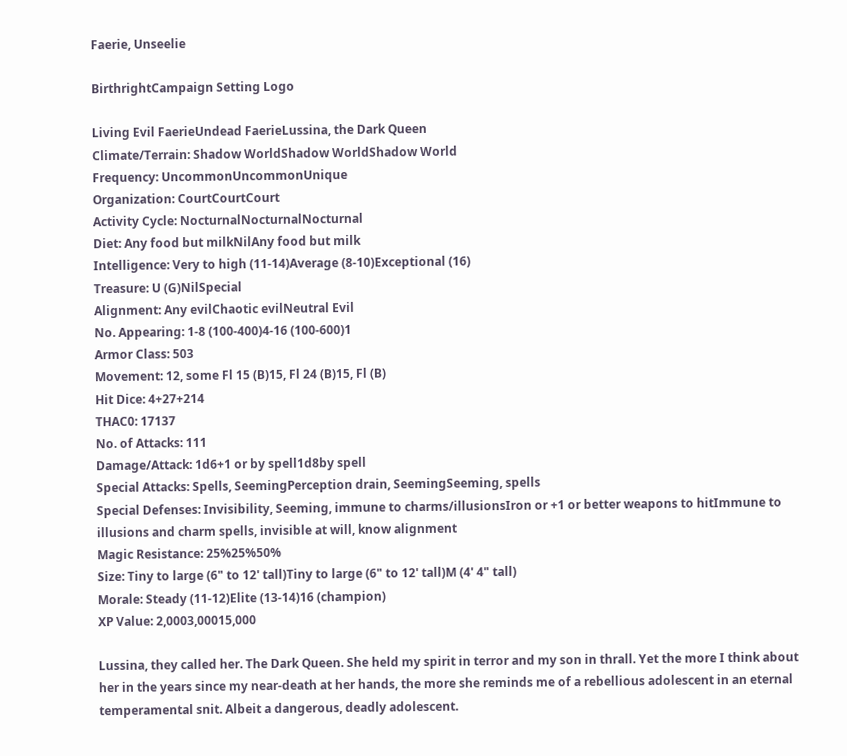Faerie, Unseelie

BirthrightCampaign Setting Logo

Living Evil FaerieUndead FaerieLussina, the Dark Queen
Climate/Terrain: Shadow WorldShadow WorldShadow World
Frequency: UncommonUncommonUnique
Organization: CourtCourtCourt
Activity Cycle: NocturnalNocturnalNocturnal
Diet: Any food but milkNilAny food but milk
Intelligence: Very to high (11-14)Average (8-10)Exceptional (16)
Treasure: U (G)NilSpecial
Alignment: Any evilChaotic evilNeutral Evil
No. Appearing: 1-8 (100-400)4-16 (100-600)1
Armor Class: 503
Movement: 12, some Fl 15 (B)15, Fl 24 (B)15, Fl (B)
Hit Dice: 4+27+214
THAC0: 17137
No. of Attacks: 111
Damage/Attack: 1d6+1 or by spell1d8by spell
Special Attacks: Spells, SeemingPerception drain, SeemingSeeming, spells
Special Defenses: Invisibility, Seeming, immune to charms/illusionsIron or +1 or better weapons to hitImmune to illusions and charm spells, invisible at will, know alignment
Magic Resistance: 25%25%50%
Size: Tiny to large (6" to 12' tall)Tiny to large (6" to 12' tall)M (4' 4" tall)
Morale: Steady (11-12)Elite (13-14)16 (champion)
XP Value: 2,0003,00015,000

Lussina, they called her. The Dark Queen. She held my spirit in terror and my son in thrall. Yet the more I think about her in the years since my near-death at her hands, the more she reminds me of a rebellious adolescent in an eternal temperamental snit. Albeit a dangerous, deadly adolescent.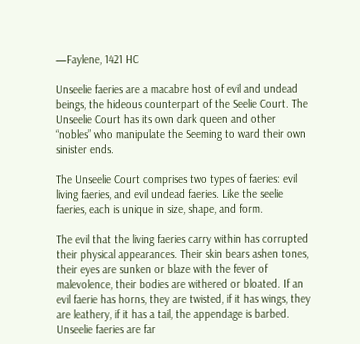—Faylene, 1421 HC

Unseelie faeries are a macabre host of evil and undead beings, the hideous counterpart of the Seelie Court. The Unseelie Court has its own dark queen and other “nobles” who manipulate the Seeming to ward their own sinister ends.

The Unseelie Court comprises two types of faeries: evil living faeries, and evil undead faeries. Like the seelie faeries, each is unique in size, shape, and form.

The evil that the living faeries carry within has corrupted their physical appearances. Their skin bears ashen tones, their eyes are sunken or blaze with the fever of malevolence, their bodies are withered or bloated. If an evil faerie has horns, they are twisted, if it has wings, they are leathery, if it has a tail, the appendage is barbed. Unseelie faeries are far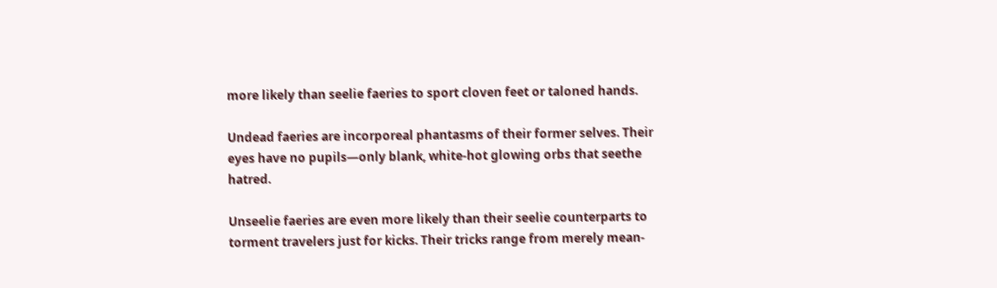more likely than seelie faeries to sport cloven feet or taloned hands.

Undead faeries are incorporeal phantasms of their former selves. Their eyes have no pupils—only blank, white-hot glowing orbs that seethe hatred.

Unseelie faeries are even more likely than their seelie counterparts to torment travelers just for kicks. Their tricks range from merely mean-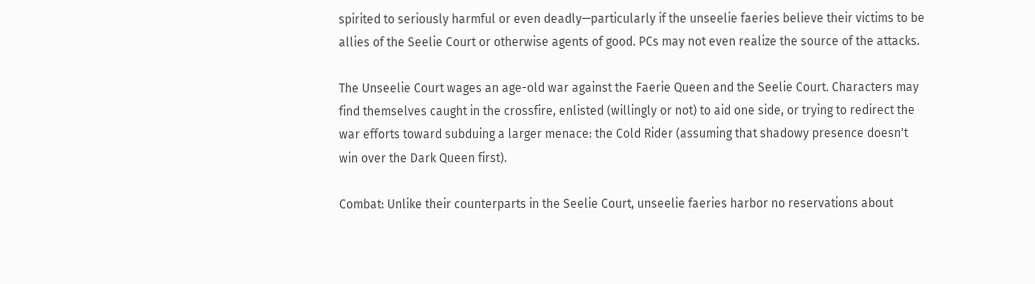spirited to seriously harmful or even deadly—particularly if the unseelie faeries believe their victims to be allies of the Seelie Court or otherwise agents of good. PCs may not even realize the source of the attacks.

The Unseelie Court wages an age-old war against the Faerie Queen and the Seelie Court. Characters may find themselves caught in the crossfire, enlisted (willingly or not) to aid one side, or trying to redirect the war efforts toward subduing a larger menace: the Cold Rider (assuming that shadowy presence doesn't win over the Dark Queen first).

Combat: Unlike their counterparts in the Seelie Court, unseelie faeries harbor no reservations about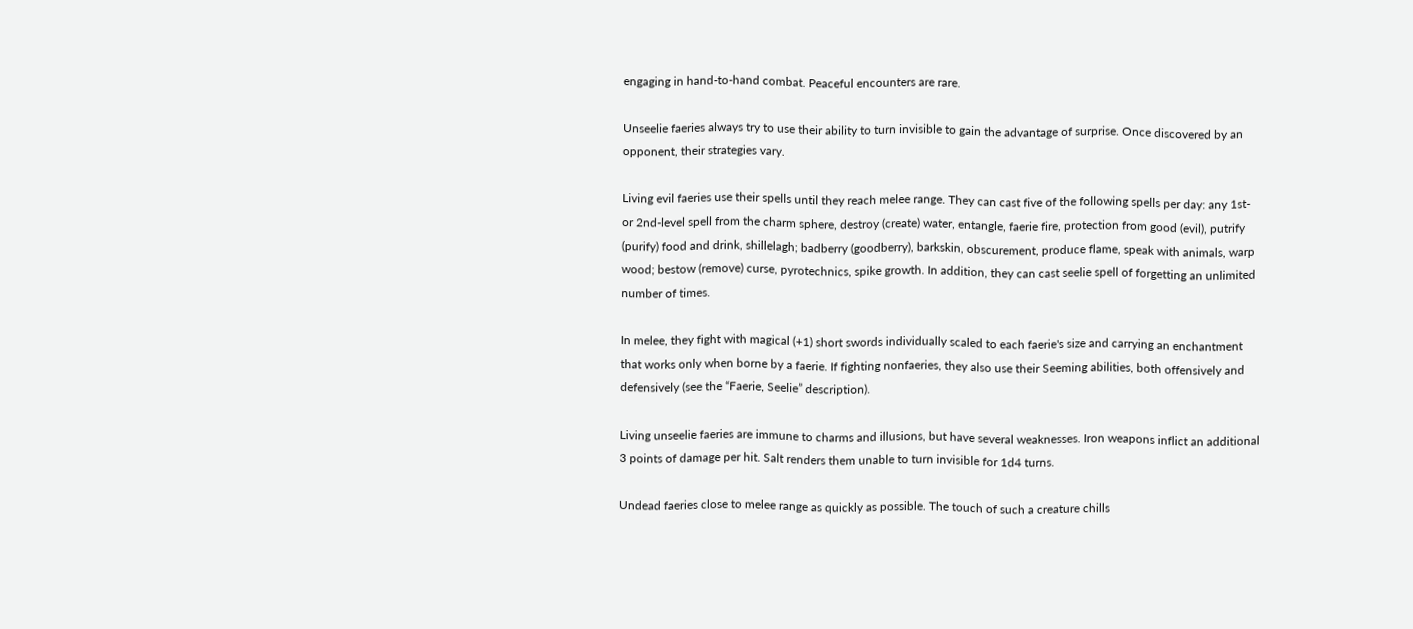engaging in hand-to-hand combat. Peaceful encounters are rare.

Unseelie faeries always try to use their ability to turn invisible to gain the advantage of surprise. Once discovered by an opponent, their strategies vary.

Living evil faeries use their spells until they reach melee range. They can cast five of the following spells per day: any 1st- or 2nd-level spell from the charm sphere, destroy (create) water, entangle, faerie fire, protection from good (evil), putrify (purify) food and drink, shillelagh; badberry (goodberry), barkskin, obscurement, produce flame, speak with animals, warp wood; bestow (remove) curse, pyrotechnics, spike growth. In addition, they can cast seelie spell of forgetting an unlimited number of times.

In melee, they fight with magical (+1) short swords individually scaled to each faerie's size and carrying an enchantment that works only when borne by a faerie. If fighting nonfaeries, they also use their Seeming abilities, both offensively and defensively (see the “Faerie, Seelie” description).

Living unseelie faeries are immune to charms and illusions, but have several weaknesses. Iron weapons inflict an additional 3 points of damage per hit. Salt renders them unable to turn invisible for 1d4 turns.

Undead faeries close to melee range as quickly as possible. The touch of such a creature chills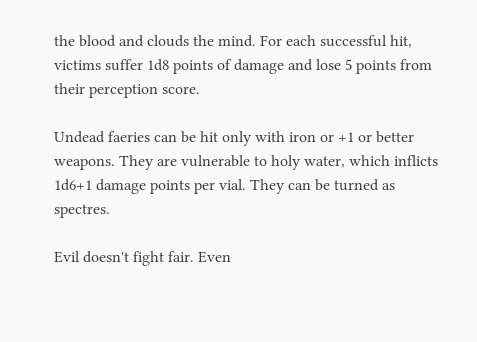the blood and clouds the mind. For each successful hit, victims suffer 1d8 points of damage and lose 5 points from their perception score.

Undead faeries can be hit only with iron or +1 or better weapons. They are vulnerable to holy water, which inflicts 1d6+1 damage points per vial. They can be turned as spectres.

Evil doesn't fight fair. Even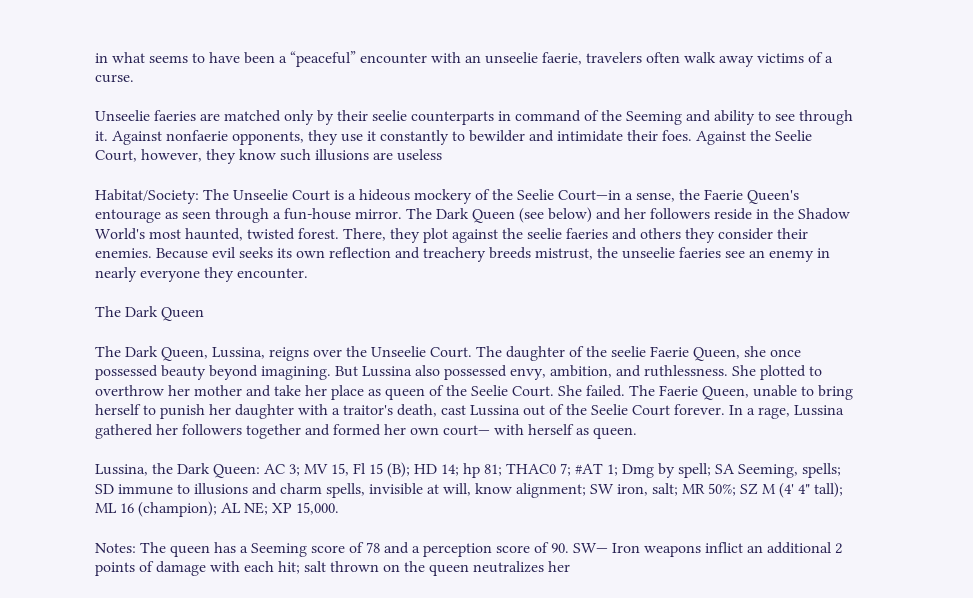in what seems to have been a “peaceful” encounter with an unseelie faerie, travelers often walk away victims of a curse.

Unseelie faeries are matched only by their seelie counterparts in command of the Seeming and ability to see through it. Against nonfaerie opponents, they use it constantly to bewilder and intimidate their foes. Against the Seelie Court, however, they know such illusions are useless

Habitat/Society: The Unseelie Court is a hideous mockery of the Seelie Court—in a sense, the Faerie Queen's entourage as seen through a fun-house mirror. The Dark Queen (see below) and her followers reside in the Shadow World's most haunted, twisted forest. There, they plot against the seelie faeries and others they consider their enemies. Because evil seeks its own reflection and treachery breeds mistrust, the unseelie faeries see an enemy in nearly everyone they encounter.

The Dark Queen

The Dark Queen, Lussina, reigns over the Unseelie Court. The daughter of the seelie Faerie Queen, she once possessed beauty beyond imagining. But Lussina also possessed envy, ambition, and ruthlessness. She plotted to overthrow her mother and take her place as queen of the Seelie Court. She failed. The Faerie Queen, unable to bring herself to punish her daughter with a traitor's death, cast Lussina out of the Seelie Court forever. In a rage, Lussina gathered her followers together and formed her own court— with herself as queen.

Lussina, the Dark Queen: AC 3; MV 15, Fl 15 (B); HD 14; hp 81; THAC0 7; #AT 1; Dmg by spell; SA Seeming, spells; SD immune to illusions and charm spells, invisible at will, know alignment; SW iron, salt; MR 50%; SZ M (4' 4" tall); ML 16 (champion); AL NE; XP 15,000.

Notes: The queen has a Seeming score of 78 and a perception score of 90. SW— Iron weapons inflict an additional 2 points of damage with each hit; salt thrown on the queen neutralizes her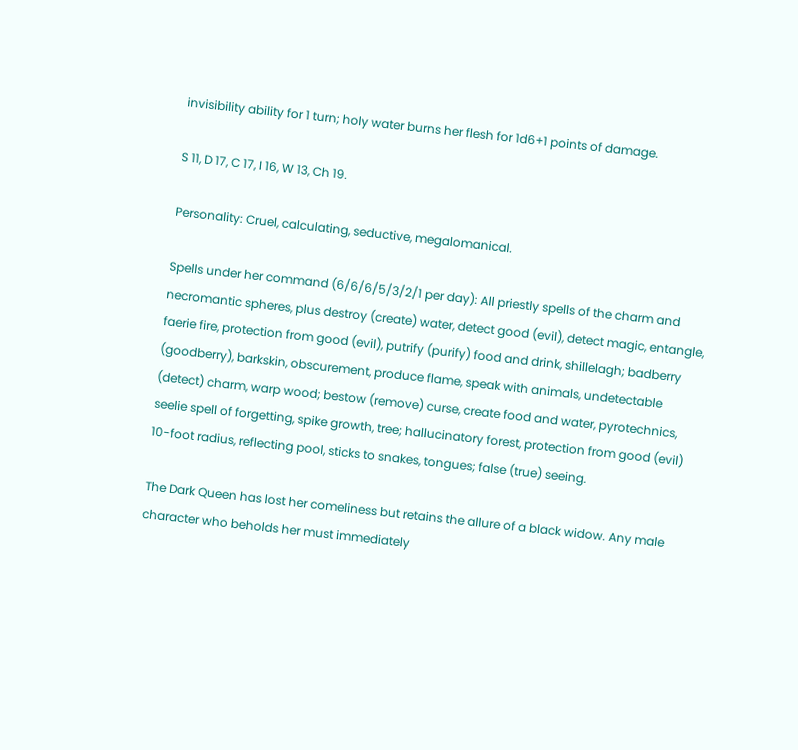invisibility ability for 1 turn; holy water burns her flesh for 1d6+1 points of damage.

S 11, D 17, C 17, I 16, W 13, Ch 19.

Personality: Cruel, calculating, seductive, megalomanical.

Spells under her command (6/6/6/5/3/2/1 per day): All priestly spells of the charm and necromantic spheres, plus destroy (create) water, detect good (evil), detect magic, entangle, faerie fire, protection from good (evil), putrify (purify) food and drink, shillelagh; badberry (goodberry), barkskin, obscurement, produce flame, speak with animals, undetectable (detect) charm, warp wood; bestow (remove) curse, create food and water, pyrotechnics, seelie spell of forgetting, spike growth, tree; hallucinatory forest, protection from good (evil) 10-foot radius, reflecting pool, sticks to snakes, tongues; false (true) seeing.

The Dark Queen has lost her comeliness but retains the allure of a black widow. Any male character who beholds her must immediately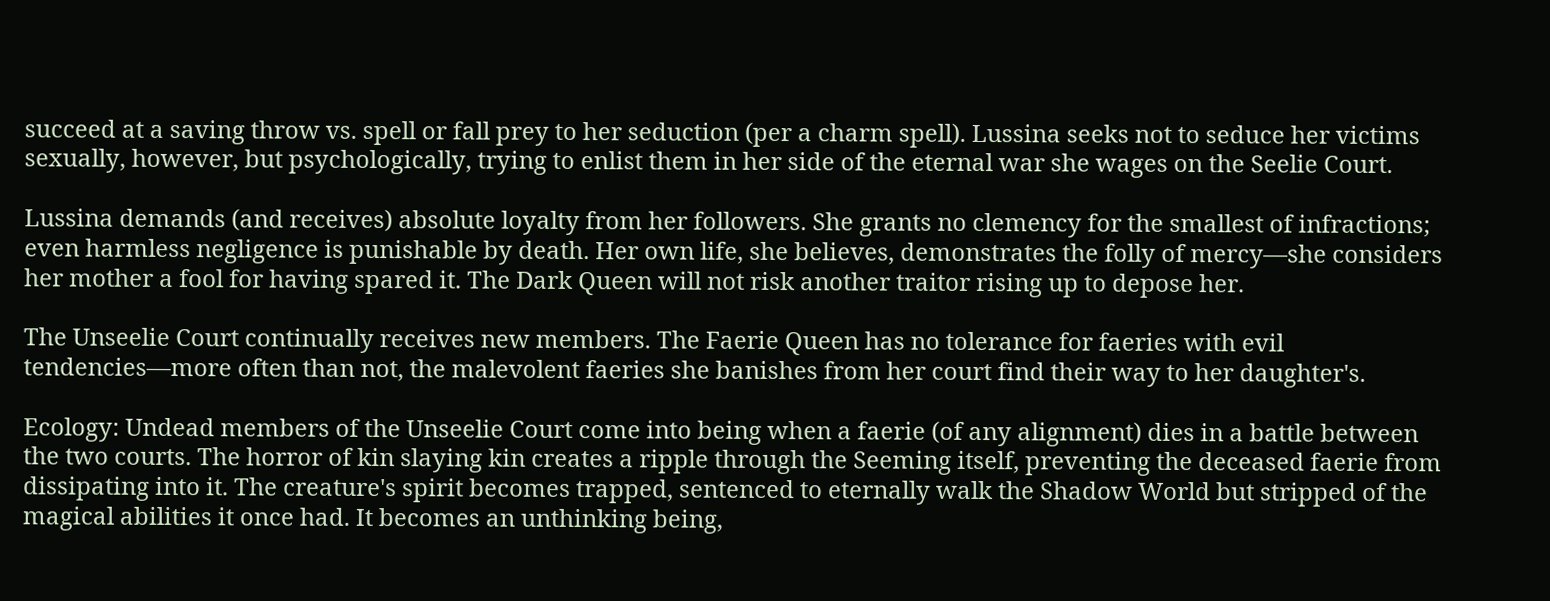succeed at a saving throw vs. spell or fall prey to her seduction (per a charm spell). Lussina seeks not to seduce her victims sexually, however, but psychologically, trying to enlist them in her side of the eternal war she wages on the Seelie Court.

Lussina demands (and receives) absolute loyalty from her followers. She grants no clemency for the smallest of infractions; even harmless negligence is punishable by death. Her own life, she believes, demonstrates the folly of mercy—she considers her mother a fool for having spared it. The Dark Queen will not risk another traitor rising up to depose her.

The Unseelie Court continually receives new members. The Faerie Queen has no tolerance for faeries with evil tendencies—more often than not, the malevolent faeries she banishes from her court find their way to her daughter's.

Ecology: Undead members of the Unseelie Court come into being when a faerie (of any alignment) dies in a battle between the two courts. The horror of kin slaying kin creates a ripple through the Seeming itself, preventing the deceased faerie from dissipating into it. The creature's spirit becomes trapped, sentenced to eternally walk the Shadow World but stripped of the magical abilities it once had. It becomes an unthinking being,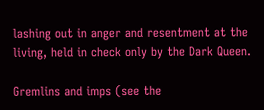lashing out in anger and resentment at the living, held in check only by the Dark Queen.

Gremlins and imps (see the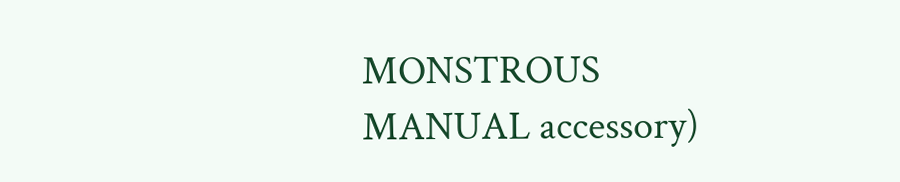MONSTROUS MANUAL accessory)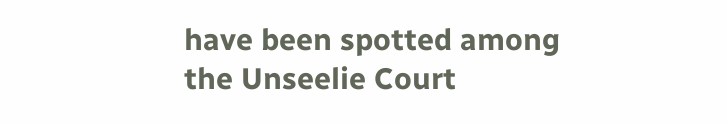have been spotted among the Unseelie Court